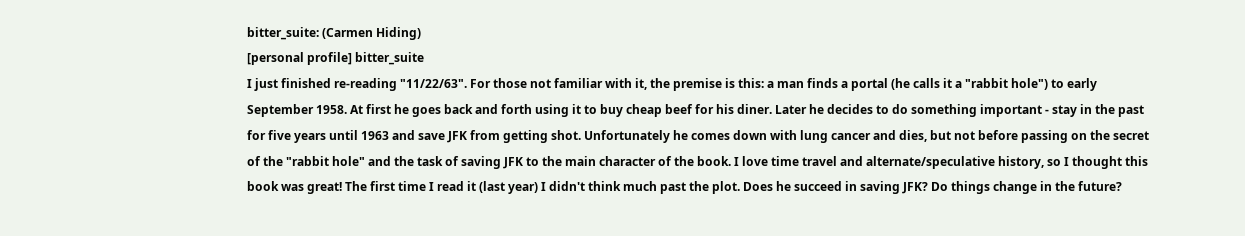bitter_suite: (Carmen Hiding)
[personal profile] bitter_suite
I just finished re-reading "11/22/63". For those not familiar with it, the premise is this: a man finds a portal (he calls it a "rabbit hole") to early September 1958. At first he goes back and forth using it to buy cheap beef for his diner. Later he decides to do something important - stay in the past for five years until 1963 and save JFK from getting shot. Unfortunately he comes down with lung cancer and dies, but not before passing on the secret of the "rabbit hole" and the task of saving JFK to the main character of the book. I love time travel and alternate/speculative history, so I thought this book was great! The first time I read it (last year) I didn't think much past the plot. Does he succeed in saving JFK? Do things change in the future?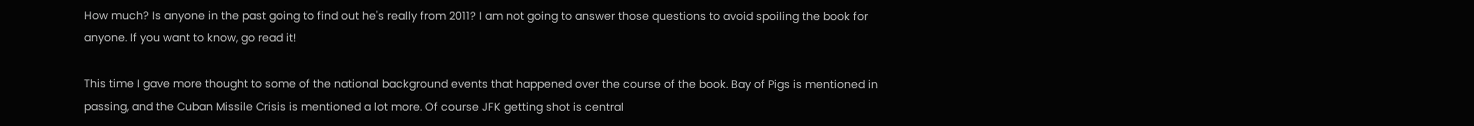How much? Is anyone in the past going to find out he's really from 2011? I am not going to answer those questions to avoid spoiling the book for anyone. If you want to know, go read it!

This time I gave more thought to some of the national background events that happened over the course of the book. Bay of Pigs is mentioned in passing, and the Cuban Missile Crisis is mentioned a lot more. Of course JFK getting shot is central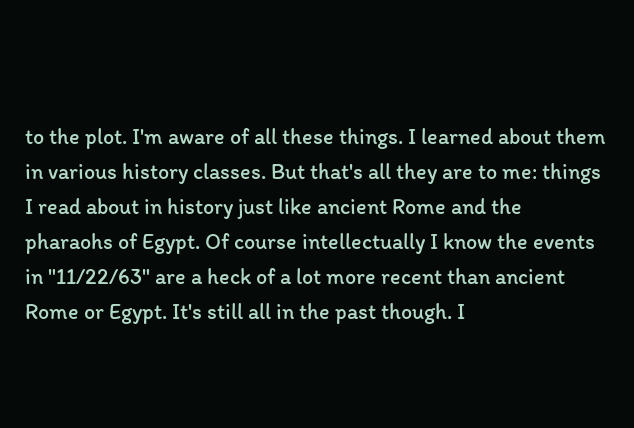to the plot. I'm aware of all these things. I learned about them in various history classes. But that's all they are to me: things I read about in history just like ancient Rome and the pharaohs of Egypt. Of course intellectually I know the events in "11/22/63" are a heck of a lot more recent than ancient Rome or Egypt. It's still all in the past though. I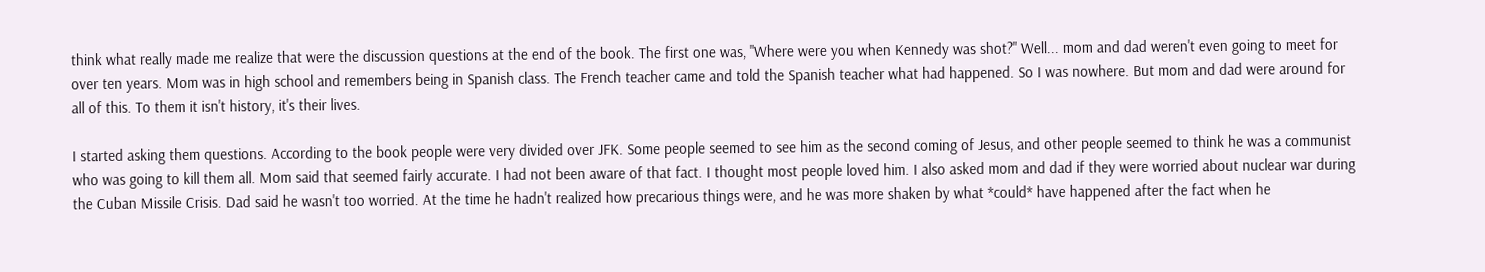think what really made me realize that were the discussion questions at the end of the book. The first one was, "Where were you when Kennedy was shot?" Well... mom and dad weren't even going to meet for over ten years. Mom was in high school and remembers being in Spanish class. The French teacher came and told the Spanish teacher what had happened. So I was nowhere. But mom and dad were around for all of this. To them it isn't history, it's their lives.

I started asking them questions. According to the book people were very divided over JFK. Some people seemed to see him as the second coming of Jesus, and other people seemed to think he was a communist who was going to kill them all. Mom said that seemed fairly accurate. I had not been aware of that fact. I thought most people loved him. I also asked mom and dad if they were worried about nuclear war during the Cuban Missile Crisis. Dad said he wasn't too worried. At the time he hadn't realized how precarious things were, and he was more shaken by what *could* have happened after the fact when he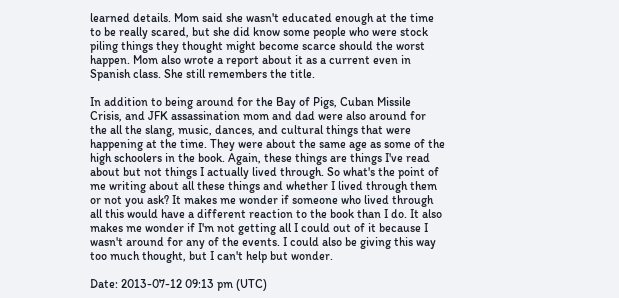learned details. Mom said she wasn't educated enough at the time to be really scared, but she did know some people who were stock piling things they thought might become scarce should the worst happen. Mom also wrote a report about it as a current even in Spanish class. She still remembers the title.

In addition to being around for the Bay of Pigs, Cuban Missile Crisis, and JFK assassination mom and dad were also around for the all the slang, music, dances, and cultural things that were happening at the time. They were about the same age as some of the high schoolers in the book. Again, these things are things I've read about but not things I actually lived through. So what's the point of me writing about all these things and whether I lived through them or not you ask? It makes me wonder if someone who lived through all this would have a different reaction to the book than I do. It also makes me wonder if I'm not getting all I could out of it because I wasn't around for any of the events. I could also be giving this way too much thought, but I can't help but wonder.

Date: 2013-07-12 09:13 pm (UTC)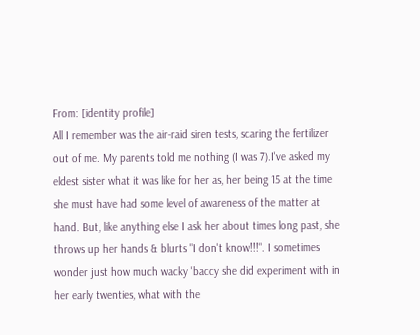From: [identity profile]
All I remember was the air-raid siren tests, scaring the fertilizer out of me. My parents told me nothing (I was 7).I've asked my eldest sister what it was like for her as, her being 15 at the time she must have had some level of awareness of the matter at hand. But, like anything else I ask her about times long past, she throws up her hands & blurts "I don't know!!!". I sometimes wonder just how much wacky 'baccy she did experiment with in her early twenties, what with the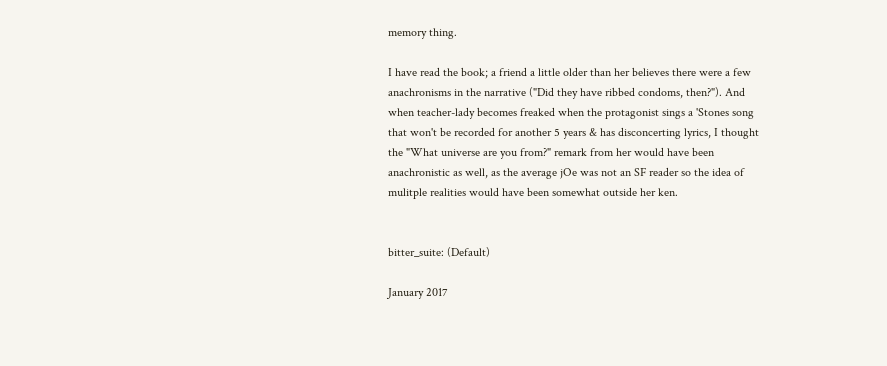memory thing.

I have read the book; a friend a little older than her believes there were a few anachronisms in the narrative ("Did they have ribbed condoms, then?"). And when teacher-lady becomes freaked when the protagonist sings a 'Stones song that won't be recorded for another 5 years & has disconcerting lyrics, I thought the "What universe are you from?" remark from her would have been anachronistic as well, as the average jOe was not an SF reader so the idea of mulitple realities would have been somewhat outside her ken.


bitter_suite: (Default)

January 2017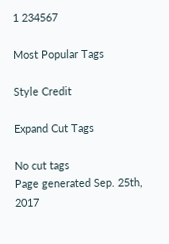1 234567

Most Popular Tags

Style Credit

Expand Cut Tags

No cut tags
Page generated Sep. 25th, 2017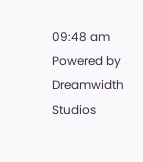09:48 am
Powered by Dreamwidth Studios